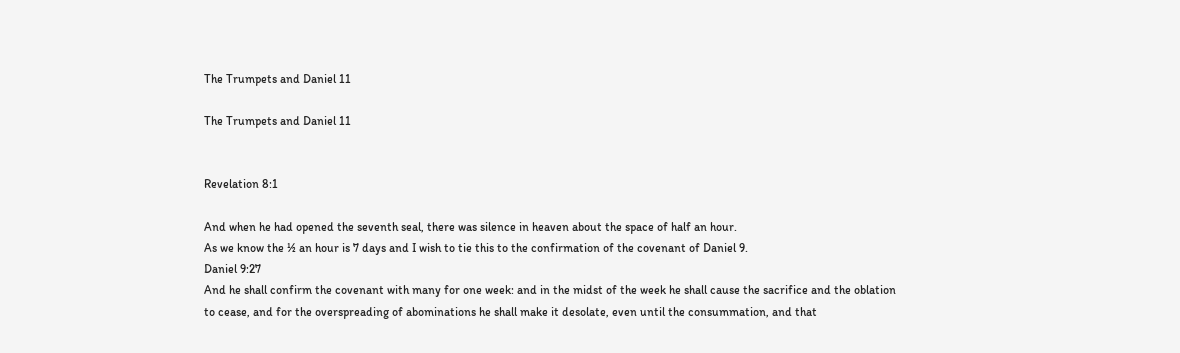The Trumpets and Daniel 11

The Trumpets and Daniel 11


Revelation 8:1

And when he had opened the seventh seal, there was silence in heaven about the space of half an hour.
As we know the ½ an hour is 7 days and I wish to tie this to the confirmation of the covenant of Daniel 9.
Daniel 9:27
And he shall confirm the covenant with many for one week: and in the midst of the week he shall cause the sacrifice and the oblation to cease, and for the overspreading of abominations he shall make it desolate, even until the consummation, and that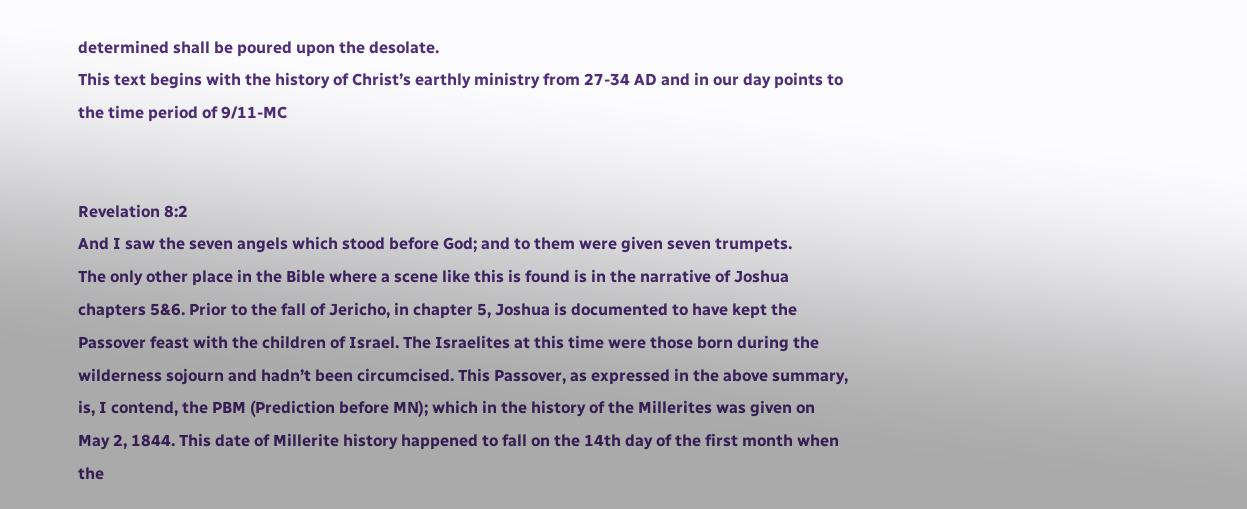determined shall be poured upon the desolate.
This text begins with the history of Christ’s earthly ministry from 27-34 AD and in our day points to the time period of 9/11-MC


Revelation 8:2
And I saw the seven angels which stood before God; and to them were given seven trumpets.
The only other place in the Bible where a scene like this is found is in the narrative of Joshua chapters 5&6. Prior to the fall of Jericho, in chapter 5, Joshua is documented to have kept the Passover feast with the children of Israel. The Israelites at this time were those born during the wilderness sojourn and hadn’t been circumcised. This Passover, as expressed in the above summary, is, I contend, the PBM (Prediction before MN); which in the history of the Millerites was given on May 2, 1844. This date of Millerite history happened to fall on the 14th day of the first month when the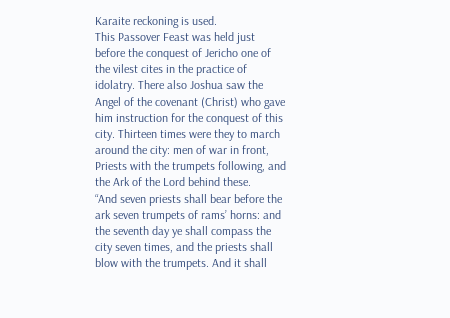Karaite reckoning is used.
This Passover Feast was held just before the conquest of Jericho one of the vilest cites in the practice of idolatry. There also Joshua saw the Angel of the covenant (Christ) who gave him instruction for the conquest of this city. Thirteen times were they to march around the city: men of war in front, Priests with the trumpets following, and the Ark of the Lord behind these.
“And seven priests shall bear before the ark seven trumpets of rams’ horns: and the seventh day ye shall compass the city seven times, and the priests shall blow with the trumpets. And it shall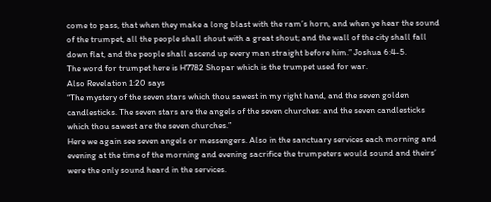come to pass, that when they make a long blast with the ram’s horn, and when ye hear the sound of the trumpet, all the people shall shout with a great shout; and the wall of the city shall fall down flat, and the people shall ascend up every man straight before him.” Joshua 6:4-5.
The word for trumpet here is H7782 Shopar which is the trumpet used for war.
Also Revelation 1:20 says
“The mystery of the seven stars which thou sawest in my right hand, and the seven golden candlesticks. The seven stars are the angels of the seven churches: and the seven candlesticks which thou sawest are the seven churches.”
Here we again see seven angels or messengers. Also in the sanctuary services each morning and evening at the time of the morning and evening sacrifice the trumpeters would sound and theirs’ were the only sound heard in the services.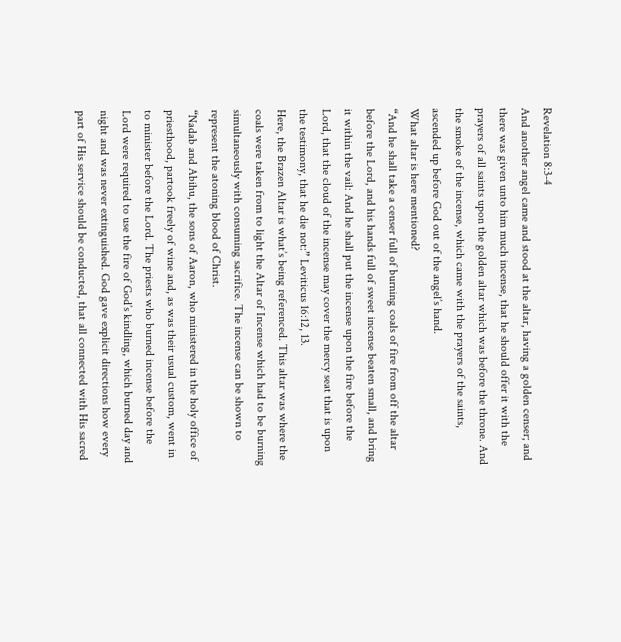Revelation 8:3-4
And another angel came and stood at the altar, having a golden censer; and there was given unto him much incense, that he should offer it with the prayers of all saints upon the golden altar which was before the throne. And the smoke of the incense, which came with the prayers of the saints, ascended up before God out of the angel’s hand.
What altar is here mentioned?
“And he shall take a censer full of burning coals of fire from off the altar before the Lord, and his hands full of sweet incense beaten small, and bring it within the vail: And he shall put the incense upon the fire before the Lord, that the cloud of the incense may cover the mercy seat that is upon the testimony, that he die not:” Leviticus 16:12, 13.
Here, the Brazen Altar is what’s being referenced. This altar was where the coals were taken from to light the Altar of Incense which had to be burning simultaneously with consuming sacrifice. The incense can be shown to represent the atoning blood of Christ.
“Nadab and Abihu, the sons of Aaron, who ministered in the holy office of priesthood, partook freely of wine and, as was their usual custom, went in to minister before the Lord. The priests who burned incense before the Lord were required to use the fire of God’s kindling, which burned day and night and was never extinguished. God gave explicit directions how every part of His service should be conducted, that all connected with His sacred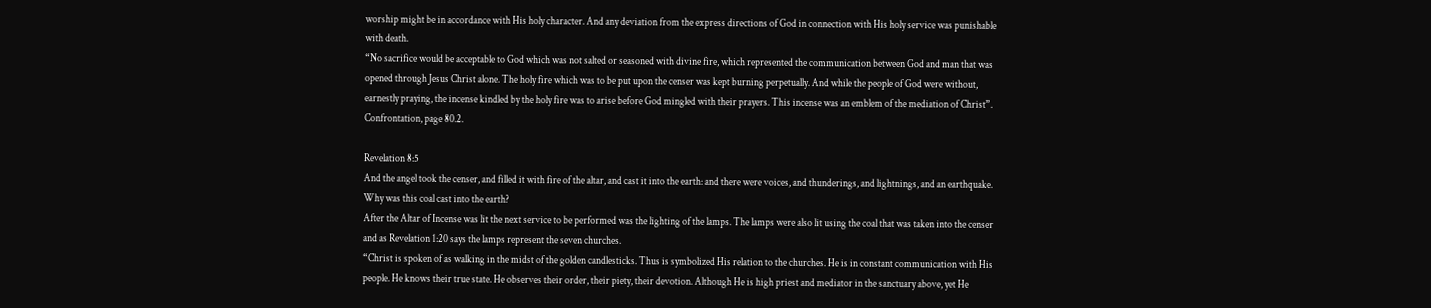worship might be in accordance with His holy character. And any deviation from the express directions of God in connection with His holy service was punishable with death.
“No sacrifice would be acceptable to God which was not salted or seasoned with divine fire, which represented the communication between God and man that was opened through Jesus Christ alone. The holy fire which was to be put upon the censer was kept burning perpetually. And while the people of God were without, earnestly praying, the incense kindled by the holy fire was to arise before God mingled with their prayers. This incense was an emblem of the mediation of Christ”. Confrontation, page 80.2.

Revelation 8:5
And the angel took the censer, and filled it with fire of the altar, and cast it into the earth: and there were voices, and thunderings, and lightnings, and an earthquake.
Why was this coal cast into the earth?
After the Altar of Incense was lit the next service to be performed was the lighting of the lamps. The lamps were also lit using the coal that was taken into the censer and as Revelation 1:20 says the lamps represent the seven churches.
“Christ is spoken of as walking in the midst of the golden candlesticks. Thus is symbolized His relation to the churches. He is in constant communication with His people. He knows their true state. He observes their order, their piety, their devotion. Although He is high priest and mediator in the sanctuary above, yet He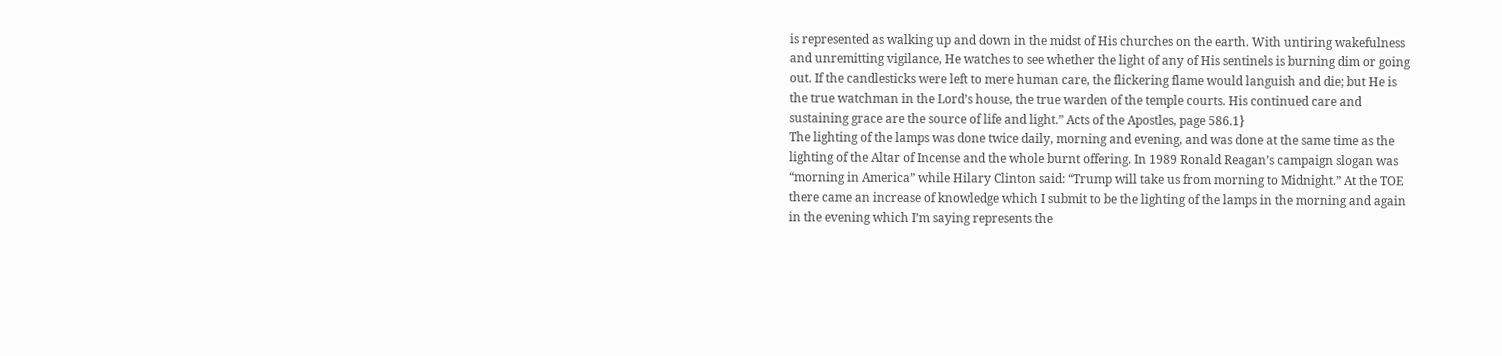is represented as walking up and down in the midst of His churches on the earth. With untiring wakefulness and unremitting vigilance, He watches to see whether the light of any of His sentinels is burning dim or going out. If the candlesticks were left to mere human care, the flickering flame would languish and die; but He is the true watchman in the Lord’s house, the true warden of the temple courts. His continued care and sustaining grace are the source of life and light.” Acts of the Apostles, page 586.1}
The lighting of the lamps was done twice daily, morning and evening, and was done at the same time as the lighting of the Altar of Incense and the whole burnt offering. In 1989 Ronald Reagan’s campaign slogan was “morning in America” while Hilary Clinton said: “Trump will take us from morning to Midnight.” At the TOE there came an increase of knowledge which I submit to be the lighting of the lamps in the morning and again in the evening which I’m saying represents the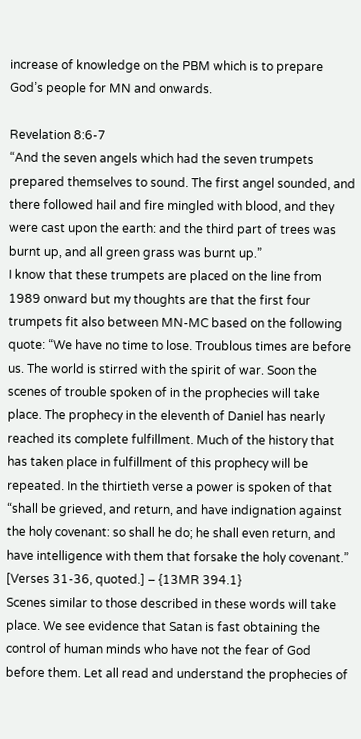increase of knowledge on the PBM which is to prepare God’s people for MN and onwards.

Revelation 8:6-7
“And the seven angels which had the seven trumpets prepared themselves to sound. The first angel sounded, and there followed hail and fire mingled with blood, and they were cast upon the earth: and the third part of trees was burnt up, and all green grass was burnt up.”
I know that these trumpets are placed on the line from 1989 onward but my thoughts are that the first four trumpets fit also between MN-MC based on the following quote: “We have no time to lose. Troublous times are before us. The world is stirred with the spirit of war. Soon the scenes of trouble spoken of in the prophecies will take place. The prophecy in the eleventh of Daniel has nearly reached its complete fulfillment. Much of the history that has taken place in fulfillment of this prophecy will be repeated. In the thirtieth verse a power is spoken of that “shall be grieved, and return, and have indignation against the holy covenant: so shall he do; he shall even return, and have intelligence with them that forsake the holy covenant.” [Verses 31-36, quoted.] – {13MR 394.1}
Scenes similar to those described in these words will take place. We see evidence that Satan is fast obtaining the control of human minds who have not the fear of God before them. Let all read and understand the prophecies of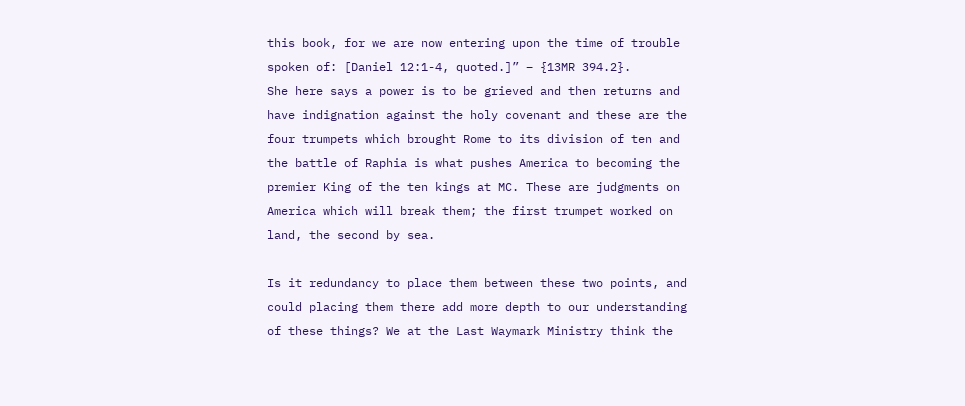this book, for we are now entering upon the time of trouble spoken of: [Daniel 12:1-4, quoted.]” – {13MR 394.2}.
She here says a power is to be grieved and then returns and have indignation against the holy covenant and these are the four trumpets which brought Rome to its division of ten and the battle of Raphia is what pushes America to becoming the premier King of the ten kings at MC. These are judgments on America which will break them; the first trumpet worked on land, the second by sea.

Is it redundancy to place them between these two points, and could placing them there add more depth to our understanding of these things? We at the Last Waymark Ministry think the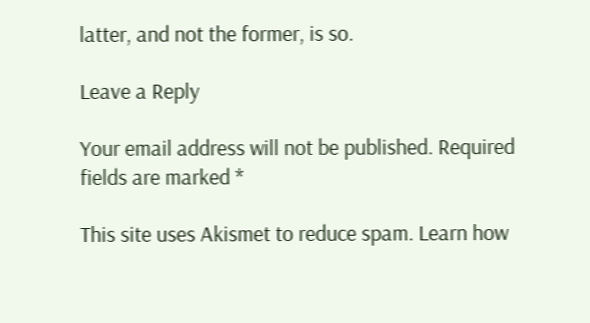latter, and not the former, is so.

Leave a Reply

Your email address will not be published. Required fields are marked *

This site uses Akismet to reduce spam. Learn how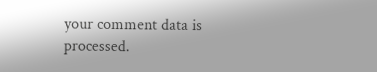your comment data is processed.